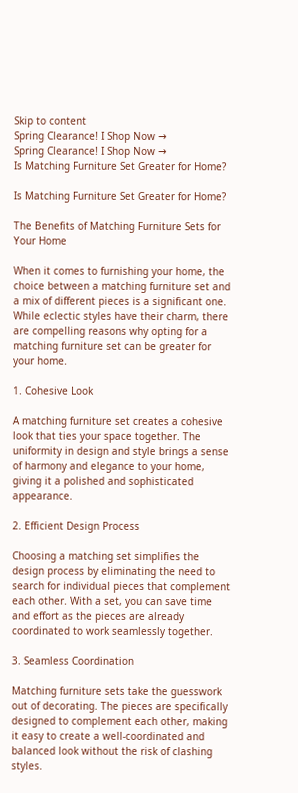Skip to content
Spring Clearance! I Shop Now →
Spring Clearance! I Shop Now →
Is Matching Furniture Set Greater for Home?

Is Matching Furniture Set Greater for Home?

The Benefits of Matching Furniture Sets for Your Home

When it comes to furnishing your home, the choice between a matching furniture set and a mix of different pieces is a significant one. While eclectic styles have their charm, there are compelling reasons why opting for a matching furniture set can be greater for your home.

1. Cohesive Look

A matching furniture set creates a cohesive look that ties your space together. The uniformity in design and style brings a sense of harmony and elegance to your home, giving it a polished and sophisticated appearance.

2. Efficient Design Process

Choosing a matching set simplifies the design process by eliminating the need to search for individual pieces that complement each other. With a set, you can save time and effort as the pieces are already coordinated to work seamlessly together.

3. Seamless Coordination

Matching furniture sets take the guesswork out of decorating. The pieces are specifically designed to complement each other, making it easy to create a well-coordinated and balanced look without the risk of clashing styles.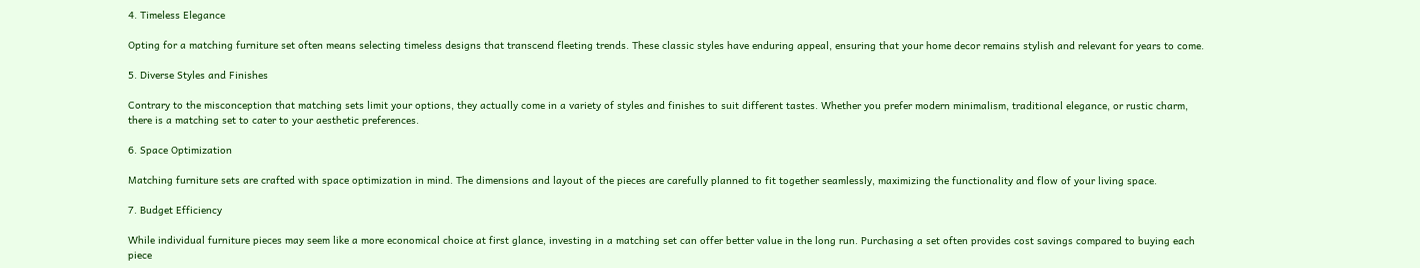4. Timeless Elegance

Opting for a matching furniture set often means selecting timeless designs that transcend fleeting trends. These classic styles have enduring appeal, ensuring that your home decor remains stylish and relevant for years to come.

5. Diverse Styles and Finishes

Contrary to the misconception that matching sets limit your options, they actually come in a variety of styles and finishes to suit different tastes. Whether you prefer modern minimalism, traditional elegance, or rustic charm, there is a matching set to cater to your aesthetic preferences.

6. Space Optimization

Matching furniture sets are crafted with space optimization in mind. The dimensions and layout of the pieces are carefully planned to fit together seamlessly, maximizing the functionality and flow of your living space.

7. Budget Efficiency

While individual furniture pieces may seem like a more economical choice at first glance, investing in a matching set can offer better value in the long run. Purchasing a set often provides cost savings compared to buying each piece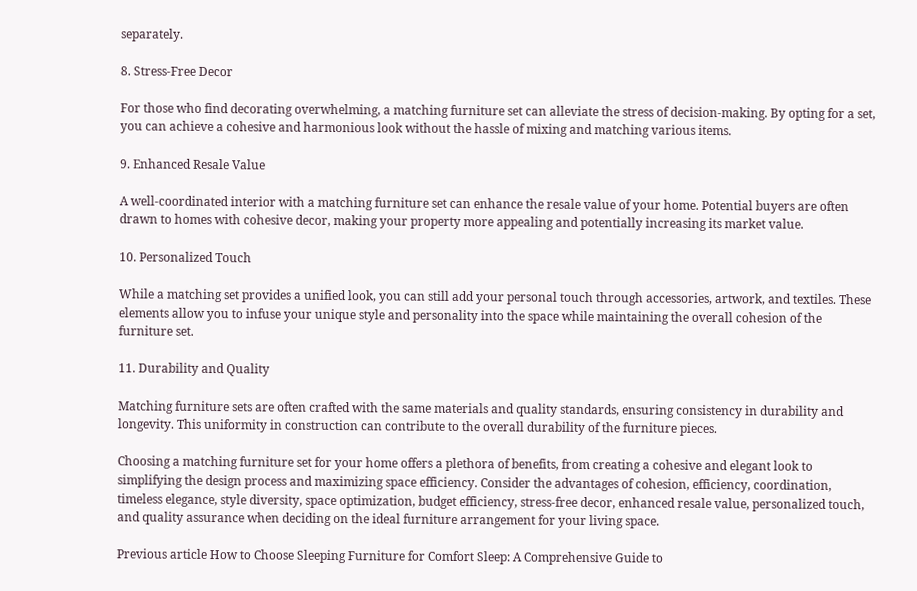separately.

8. Stress-Free Decor

For those who find decorating overwhelming, a matching furniture set can alleviate the stress of decision-making. By opting for a set, you can achieve a cohesive and harmonious look without the hassle of mixing and matching various items.

9. Enhanced Resale Value

A well-coordinated interior with a matching furniture set can enhance the resale value of your home. Potential buyers are often drawn to homes with cohesive decor, making your property more appealing and potentially increasing its market value.

10. Personalized Touch

While a matching set provides a unified look, you can still add your personal touch through accessories, artwork, and textiles. These elements allow you to infuse your unique style and personality into the space while maintaining the overall cohesion of the furniture set.

11. Durability and Quality

Matching furniture sets are often crafted with the same materials and quality standards, ensuring consistency in durability and longevity. This uniformity in construction can contribute to the overall durability of the furniture pieces.

Choosing a matching furniture set for your home offers a plethora of benefits, from creating a cohesive and elegant look to simplifying the design process and maximizing space efficiency. Consider the advantages of cohesion, efficiency, coordination, timeless elegance, style diversity, space optimization, budget efficiency, stress-free decor, enhanced resale value, personalized touch, and quality assurance when deciding on the ideal furniture arrangement for your living space.

Previous article How to Choose Sleeping Furniture for Comfort Sleep: A Comprehensive Guide to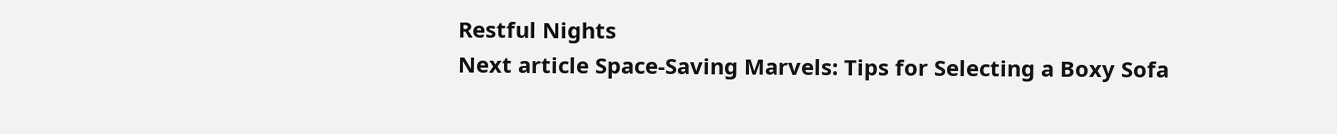Restful Nights
Next article Space-Saving Marvels: Tips for Selecting a Boxy Sofa